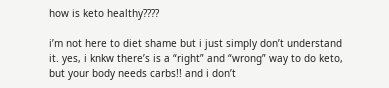how is keto healthy????

i’m not here to diet shame but i just simply don’t understand it. yes, i knkw there’s is a “right” and “wrong” way to do keto, but your body needs carbs!! and i don’t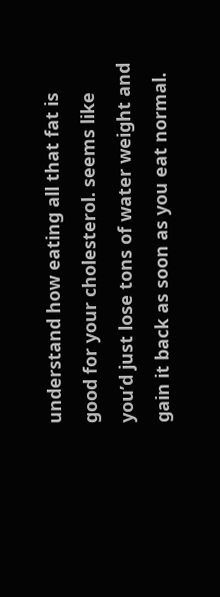understand how eating all that fat is good for your cholesterol. seems like you’d just lose tons of water weight and gain it back as soon as you eat normal.